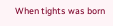When tights was born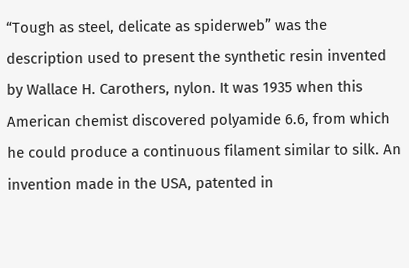“Tough as steel, delicate as spiderweb” was the description used to present the synthetic resin invented by Wallace H. Carothers, nylon. It was 1935 when this American chemist discovered polyamide 6.6, from which he could produce a continuous filament similar to silk. An invention made in the USA, patented in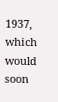1937, which would soon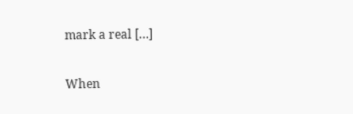mark a real […]

When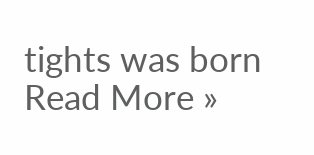tights was born Read More »